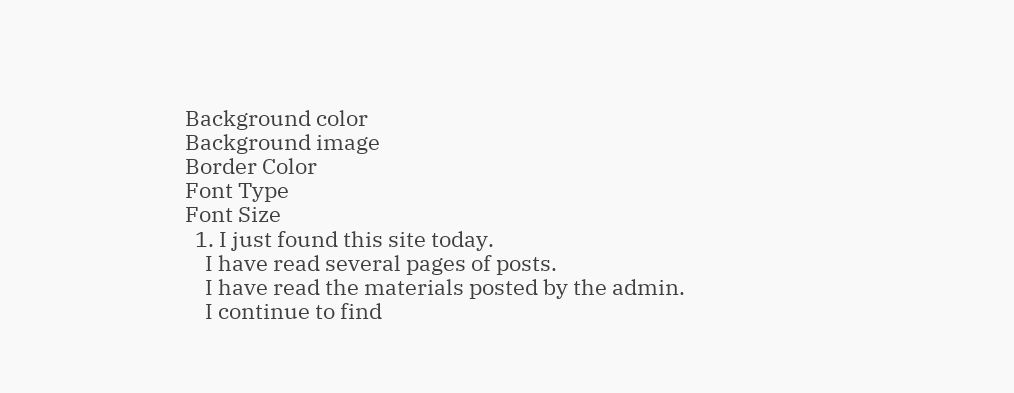Background color
Background image
Border Color
Font Type
Font Size
  1. I just found this site today.
    I have read several pages of posts.
    I have read the materials posted by the admin.
    I continue to find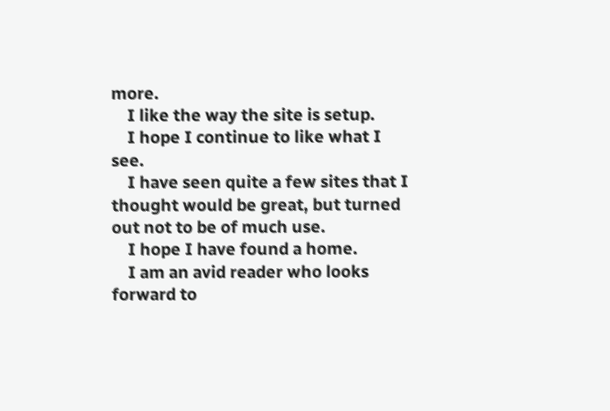more.
    I like the way the site is setup.
    I hope I continue to like what I see.
    I have seen quite a few sites that I thought would be great, but turned out not to be of much use.
    I hope I have found a home.
    I am an avid reader who looks forward to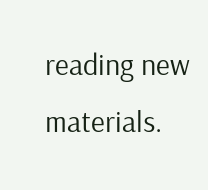reading new materials.